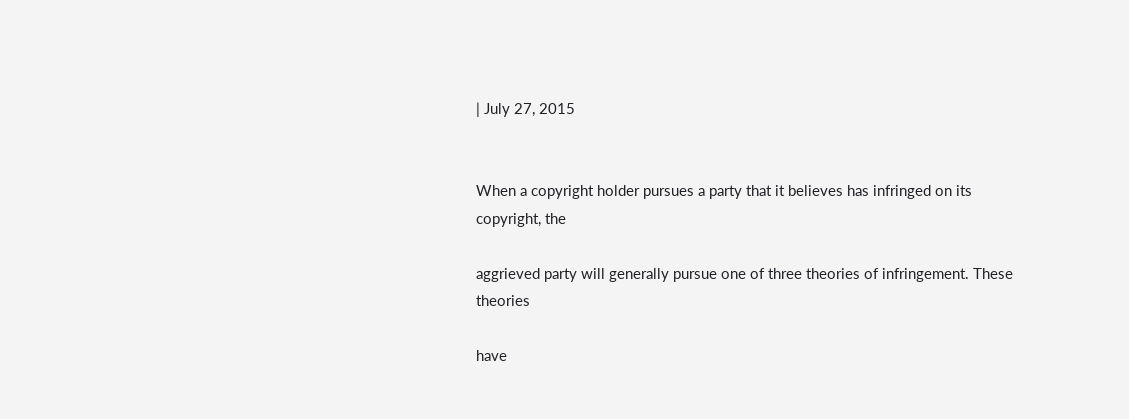| July 27, 2015


When a copyright holder pursues a party that it believes has infringed on its copyright, the

aggrieved party will generally pursue one of three theories of infringement. These theories

have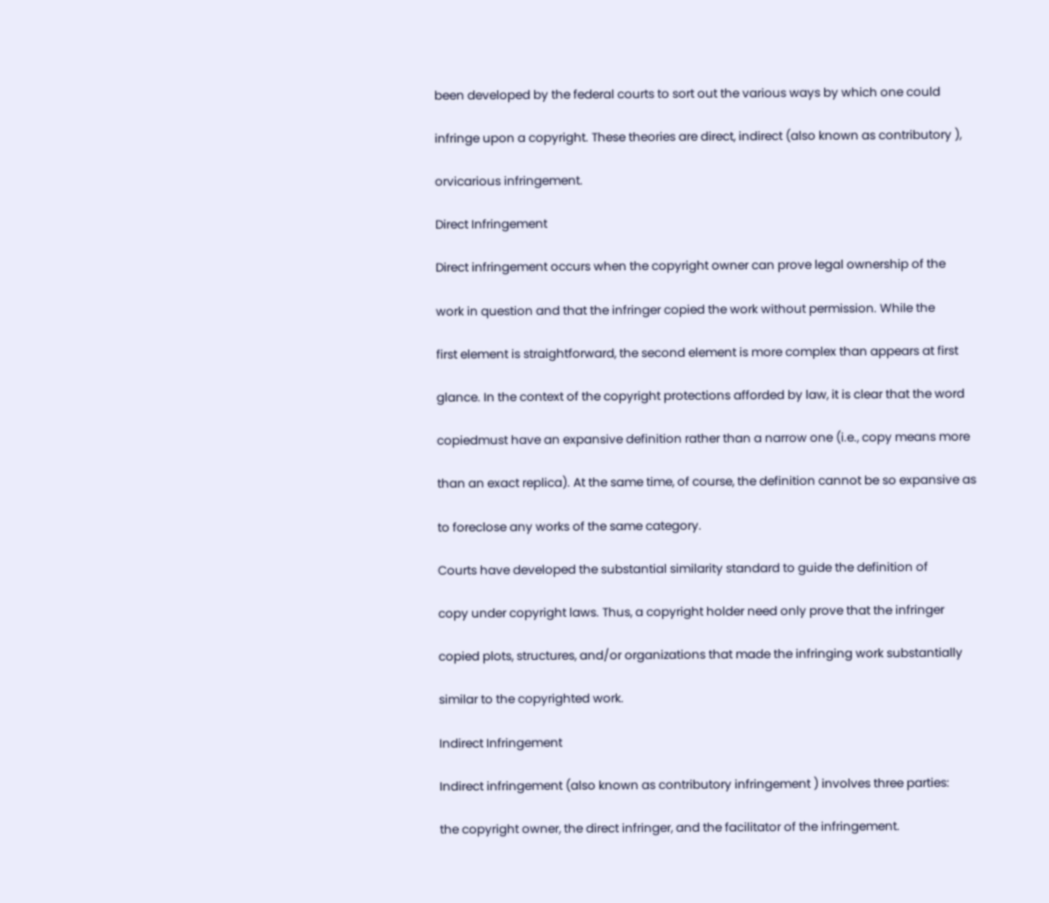been developed by the federal courts to sort out the various ways by which one could

infringe upon a copyright. These theories are direct, indirect (also known as contributory ),

orvicarious infringement.

Direct Infringement

Direct infringement occurs when the copyright owner can prove legal ownership of the

work in question and that the infringer copied the work without permission. While the

first element is straightforward, the second element is more complex than appears at first

glance. In the context of the copyright protections afforded by law, it is clear that the word

copiedmust have an expansive definition rather than a narrow one (i.e., copy means more

than an exact replica). At the same time, of course, the definition cannot be so expansive as

to foreclose any works of the same category.

Courts have developed the substantial similarity standard to guide the definition of

copy under copyright laws. Thus, a copyright holder need only prove that the infringer

copied plots, structures, and/or organizations that made the infringing work substantially

similar to the copyrighted work.

Indirect Infringement

Indirect infringement (also known as contributory infringement ) involves three parties:

the copyright owner, the direct infringer, and the facilitator of the infringement.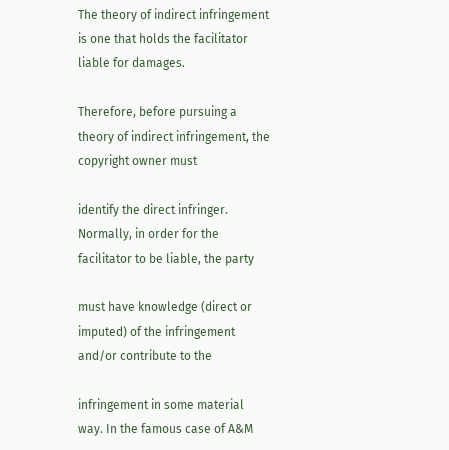The theory of indirect infringement is one that holds the facilitator liable for damages.

Therefore, before pursuing a theory of indirect infringement, the copyright owner must

identify the direct infringer. Normally, in order for the facilitator to be liable, the party

must have knowledge (direct or imputed) of the infringement and/or contribute to the

infringement in some material way. In the famous case of A&M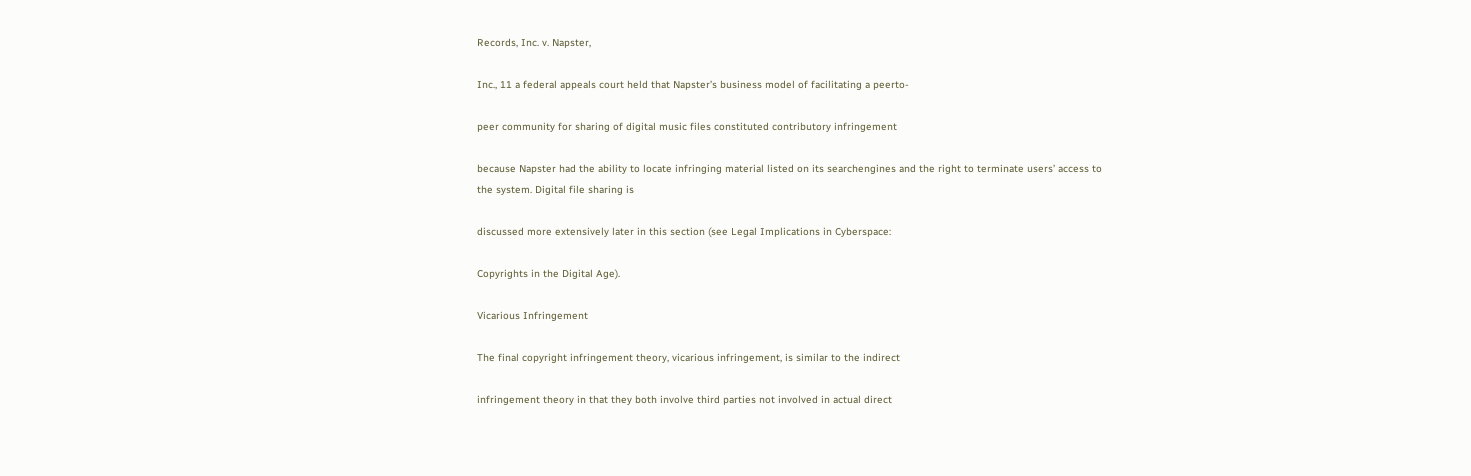Records, Inc. v. Napster,

Inc., 11 a federal appeals court held that Napster’s business model of facilitating a peerto-

peer community for sharing of digital music files constituted contributory infringement

because Napster had the ability to locate infringing material listed on its searchengines and the right to terminate users’ access to the system. Digital file sharing is

discussed more extensively later in this section (see Legal Implications in Cyberspace:

Copyrights in the Digital Age).

Vicarious Infringement

The final copyright infringement theory, vicarious infringement, is similar to the indirect

infringement theory in that they both involve third parties not involved in actual direct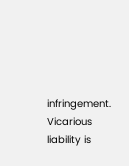infringement. Vicarious liability is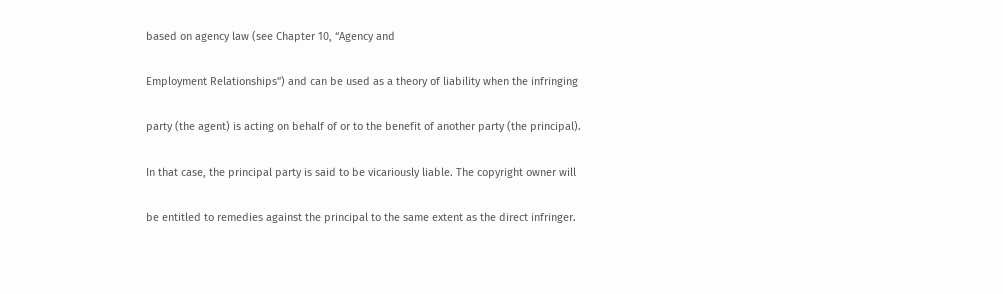based on agency law (see Chapter 10, “Agency and

Employment Relationships”) and can be used as a theory of liability when the infringing

party (the agent) is acting on behalf of or to the benefit of another party (the principal).

In that case, the principal party is said to be vicariously liable. The copyright owner will

be entitled to remedies against the principal to the same extent as the direct infringer.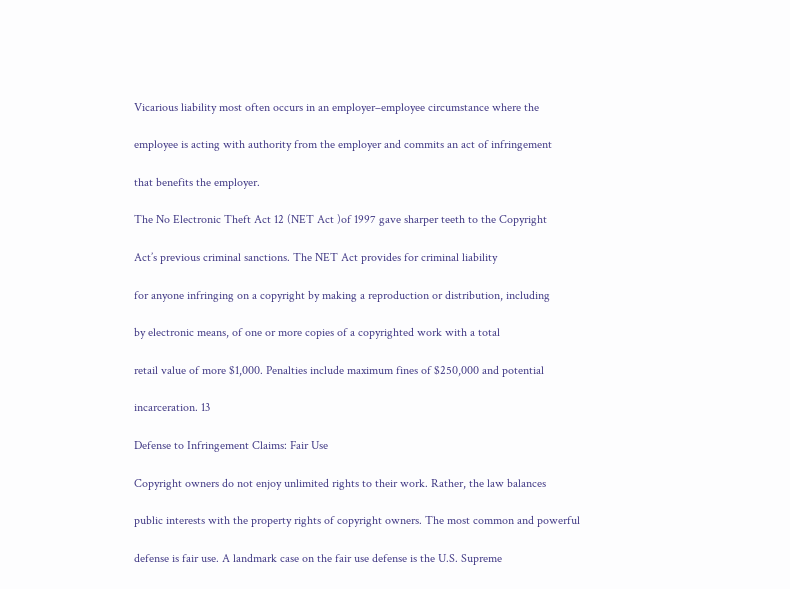Vicarious liability most often occurs in an employer–employee circumstance where the

employee is acting with authority from the employer and commits an act of infringement

that benefits the employer.

The No Electronic Theft Act 12 (NET Act )of 1997 gave sharper teeth to the Copyright

Act’s previous criminal sanctions. The NET Act provides for criminal liability

for anyone infringing on a copyright by making a reproduction or distribution, including

by electronic means, of one or more copies of a copyrighted work with a total

retail value of more $1,000. Penalties include maximum fines of $250,000 and potential

incarceration. 13

Defense to Infringement Claims: Fair Use

Copyright owners do not enjoy unlimited rights to their work. Rather, the law balances

public interests with the property rights of copyright owners. The most common and powerful

defense is fair use. A landmark case on the fair use defense is the U.S. Supreme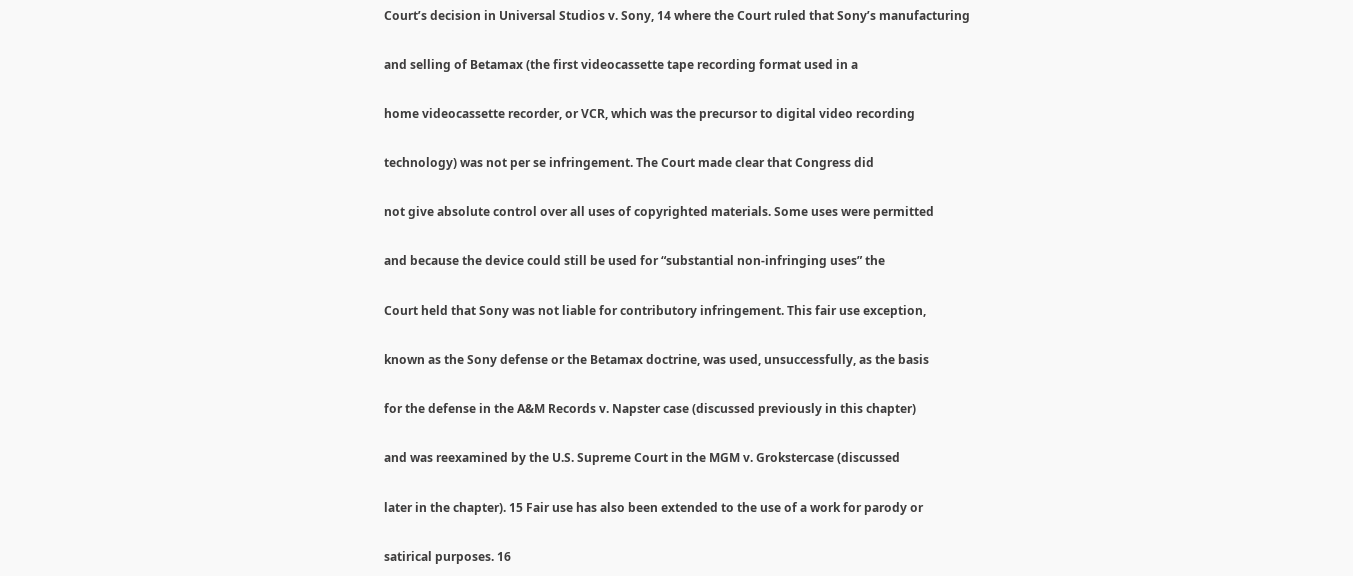Court’s decision in Universal Studios v. Sony, 14 where the Court ruled that Sony’s manufacturing

and selling of Betamax (the first videocassette tape recording format used in a

home videocassette recorder, or VCR, which was the precursor to digital video recording

technology) was not per se infringement. The Court made clear that Congress did

not give absolute control over all uses of copyrighted materials. Some uses were permitted

and because the device could still be used for “substantial non-infringing uses” the

Court held that Sony was not liable for contributory infringement. This fair use exception,

known as the Sony defense or the Betamax doctrine, was used, unsuccessfully, as the basis

for the defense in the A&M Records v. Napster case (discussed previously in this chapter)

and was reexamined by the U.S. Supreme Court in the MGM v. Grokstercase (discussed

later in the chapter). 15 Fair use has also been extended to the use of a work for parody or

satirical purposes. 16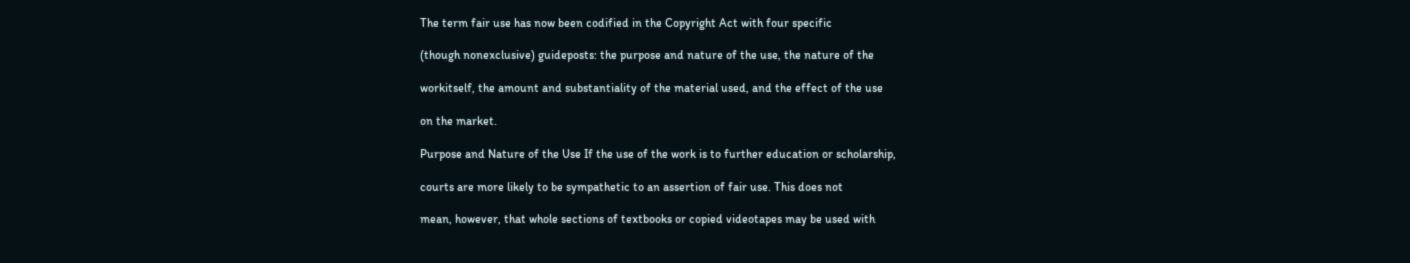The term fair use has now been codified in the Copyright Act with four specific

(though nonexclusive) guideposts: the purpose and nature of the use, the nature of the

workitself, the amount and substantiality of the material used, and the effect of the use

on the market.

Purpose and Nature of the Use If the use of the work is to further education or scholarship,

courts are more likely to be sympathetic to an assertion of fair use. This does not

mean, however, that whole sections of textbooks or copied videotapes may be used with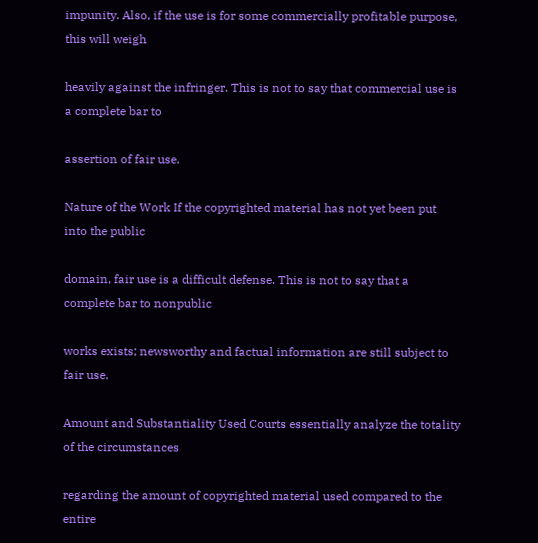impunity. Also, if the use is for some commercially profitable purpose, this will weigh

heavily against the infringer. This is not to say that commercial use is a complete bar to

assertion of fair use.

Nature of the Work If the copyrighted material has not yet been put into the public

domain, fair use is a difficult defense. This is not to say that a complete bar to nonpublic

works exists; newsworthy and factual information are still subject to fair use.

Amount and Substantiality Used Courts essentially analyze the totality of the circumstances

regarding the amount of copyrighted material used compared to the entire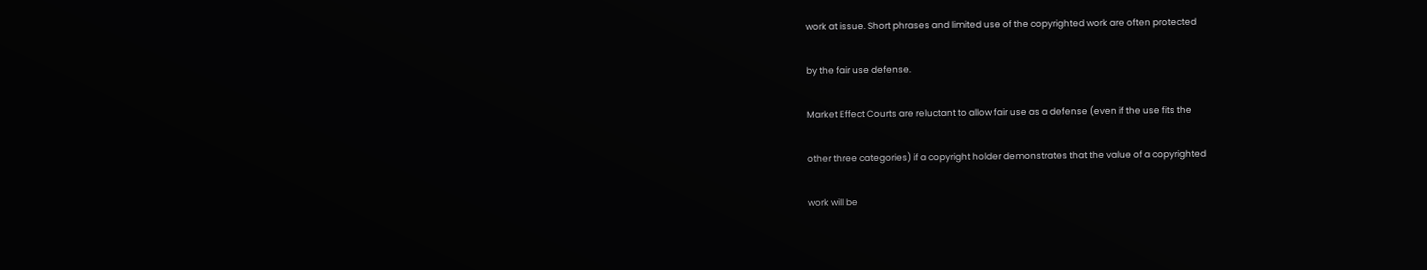work at issue. Short phrases and limited use of the copyrighted work are often protected

by the fair use defense.

Market Effect Courts are reluctant to allow fair use as a defense (even if the use fits the

other three categories) if a copyright holder demonstrates that the value of a copyrighted

work will be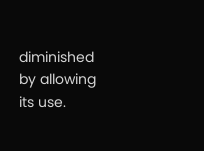diminished by allowing its use.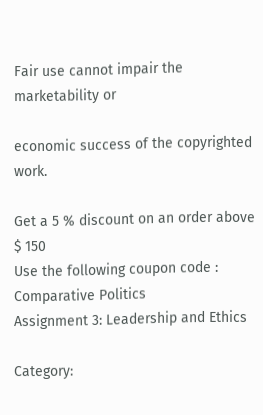Fair use cannot impair the marketability or

economic success of the copyrighted work.

Get a 5 % discount on an order above $ 150
Use the following coupon code :
Comparative Politics
Assignment 3: Leadership and Ethics

Category: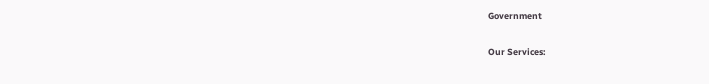Government

Our Services: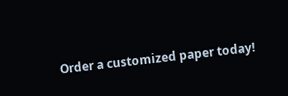Order a customized paper today!